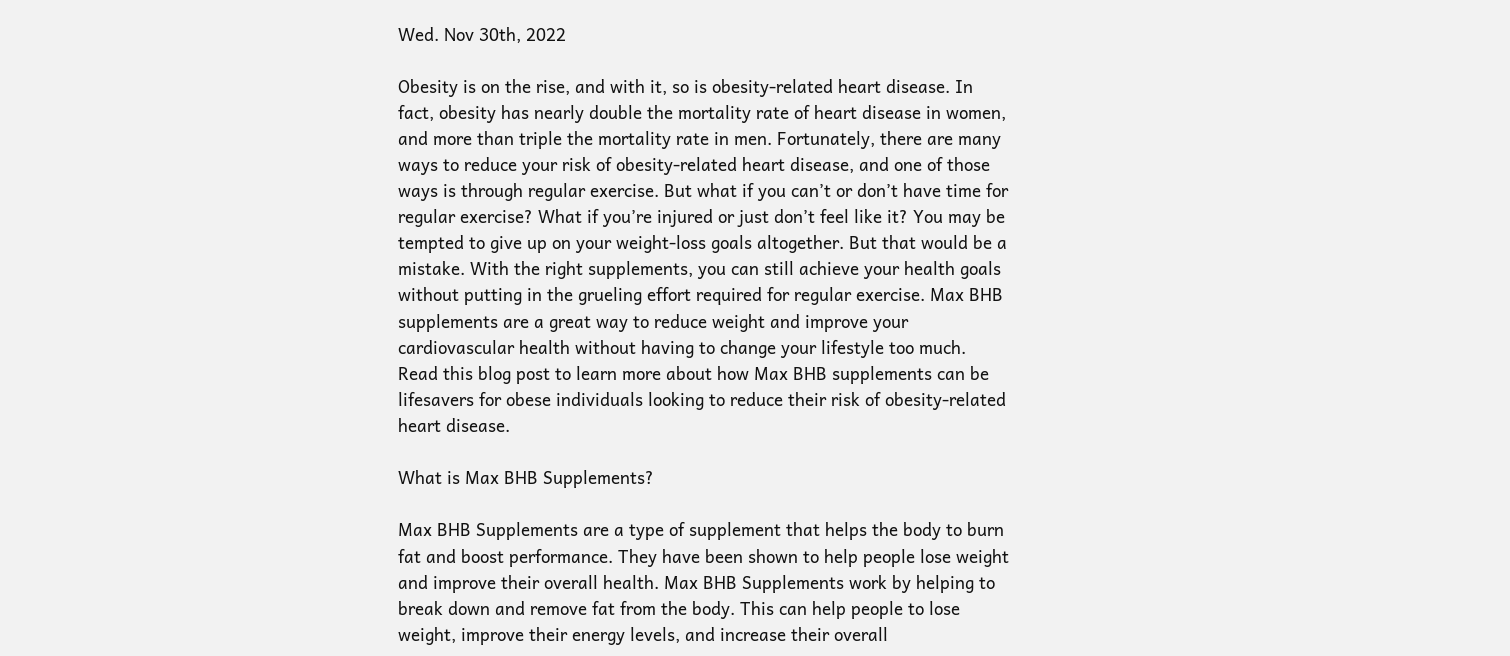Wed. Nov 30th, 2022

Obesity is on the rise, and with it, so is obesity-related heart disease. In fact, obesity has nearly double the mortality rate of heart disease in women, and more than triple the mortality rate in men. Fortunately, there are many ways to reduce your risk of obesity-related heart disease, and one of those ways is through regular exercise. But what if you can’t or don’t have time for regular exercise? What if you’re injured or just don’t feel like it? You may be tempted to give up on your weight-loss goals altogether. But that would be a mistake. With the right supplements, you can still achieve your health goals without putting in the grueling effort required for regular exercise. Max BHB supplements are a great way to reduce weight and improve your cardiovascular health without having to change your lifestyle too much. Read this blog post to learn more about how Max BHB supplements can be lifesavers for obese individuals looking to reduce their risk of obesity-related heart disease.

What is Max BHB Supplements?

Max BHB Supplements are a type of supplement that helps the body to burn fat and boost performance. They have been shown to help people lose weight and improve their overall health. Max BHB Supplements work by helping to break down and remove fat from the body. This can help people to lose weight, improve their energy levels, and increase their overall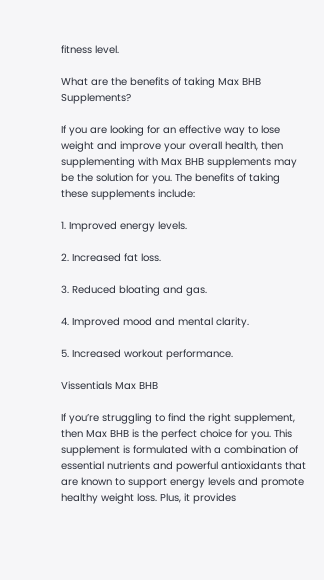fitness level.

What are the benefits of taking Max BHB Supplements?

If you are looking for an effective way to lose weight and improve your overall health, then supplementing with Max BHB supplements may be the solution for you. The benefits of taking these supplements include:

1. Improved energy levels.

2. Increased fat loss.

3. Reduced bloating and gas.

4. Improved mood and mental clarity.

5. Increased workout performance.

Vissentials Max BHB

If you’re struggling to find the right supplement, then Max BHB is the perfect choice for you. This supplement is formulated with a combination of essential nutrients and powerful antioxidants that are known to support energy levels and promote healthy weight loss. Plus, it provides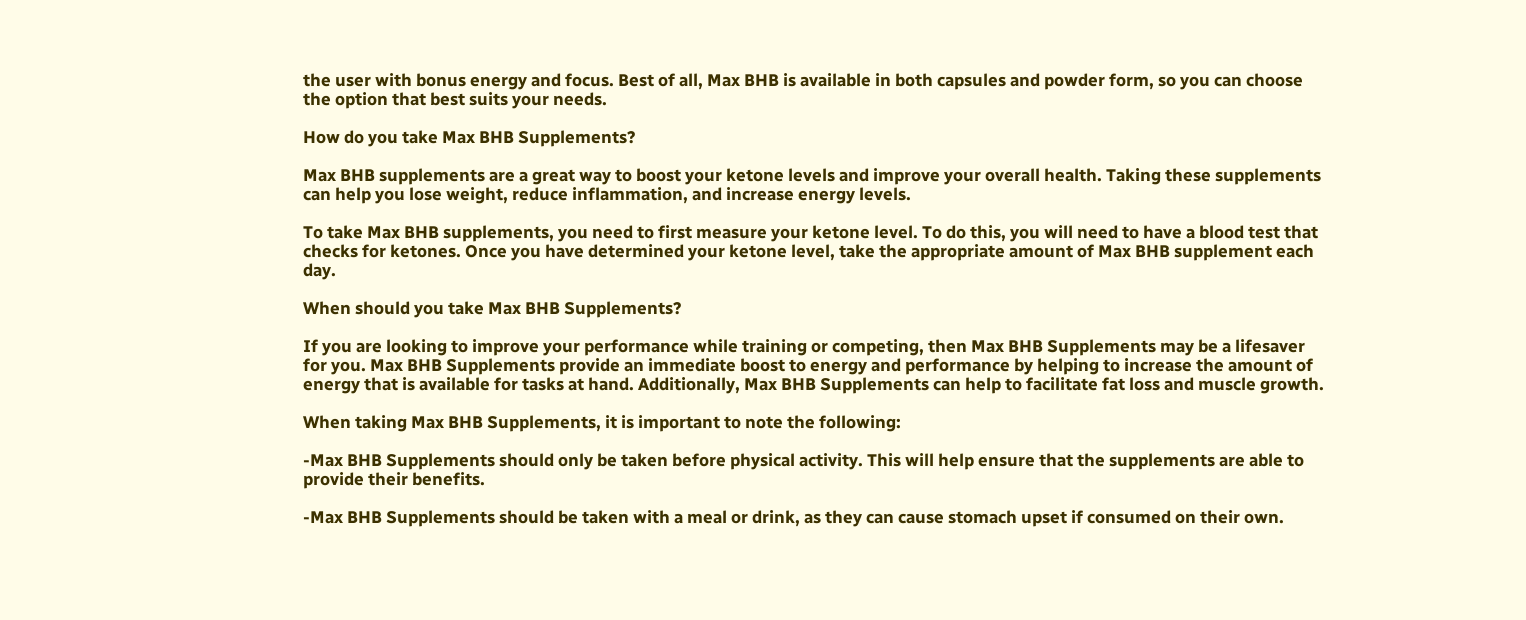the user with bonus energy and focus. Best of all, Max BHB is available in both capsules and powder form, so you can choose the option that best suits your needs.

How do you take Max BHB Supplements?

Max BHB supplements are a great way to boost your ketone levels and improve your overall health. Taking these supplements can help you lose weight, reduce inflammation, and increase energy levels.

To take Max BHB supplements, you need to first measure your ketone level. To do this, you will need to have a blood test that checks for ketones. Once you have determined your ketone level, take the appropriate amount of Max BHB supplement each day.

When should you take Max BHB Supplements?

If you are looking to improve your performance while training or competing, then Max BHB Supplements may be a lifesaver for you. Max BHB Supplements provide an immediate boost to energy and performance by helping to increase the amount of energy that is available for tasks at hand. Additionally, Max BHB Supplements can help to facilitate fat loss and muscle growth.

When taking Max BHB Supplements, it is important to note the following:

-Max BHB Supplements should only be taken before physical activity. This will help ensure that the supplements are able to provide their benefits.

-Max BHB Supplements should be taken with a meal or drink, as they can cause stomach upset if consumed on their own.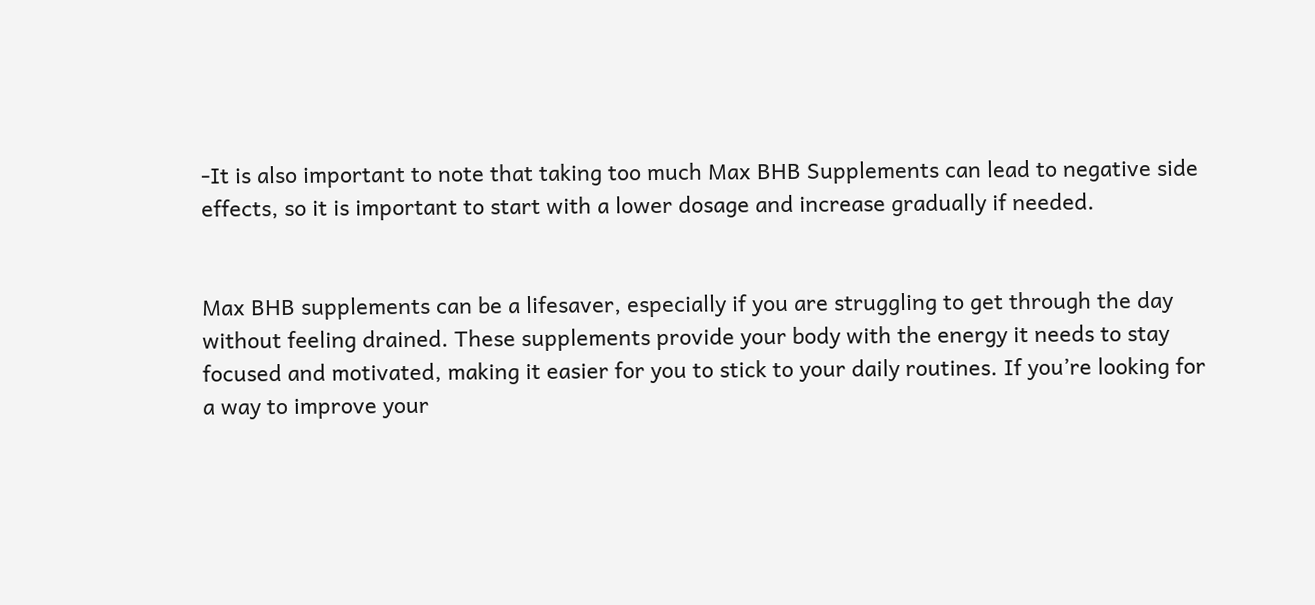-It is also important to note that taking too much Max BHB Supplements can lead to negative side effects, so it is important to start with a lower dosage and increase gradually if needed.


Max BHB supplements can be a lifesaver, especially if you are struggling to get through the day without feeling drained. These supplements provide your body with the energy it needs to stay focused and motivated, making it easier for you to stick to your daily routines. If you’re looking for a way to improve your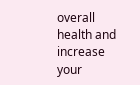overall health and increase your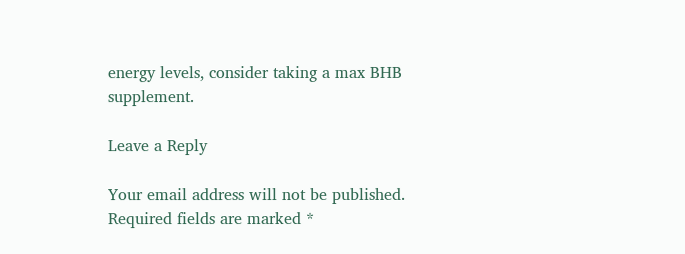energy levels, consider taking a max BHB supplement.

Leave a Reply

Your email address will not be published. Required fields are marked *